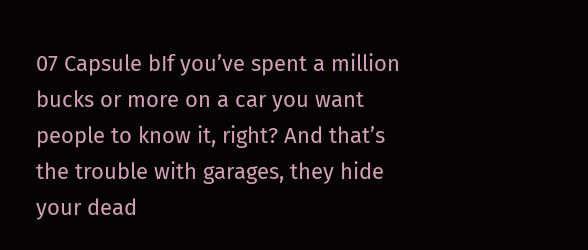07 Capsule bIf you’ve spent a million bucks or more on a car you want people to know it, right? And that’s the trouble with garages, they hide your dead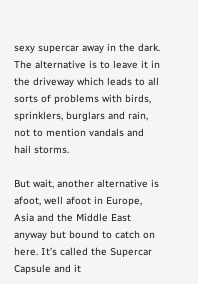sexy supercar away in the dark. The alternative is to leave it in the driveway which leads to all sorts of problems with birds, sprinklers, burglars and rain, not to mention vandals and hail storms.

But wait, another alternative is afoot, well afoot in Europe, Asia and the Middle East anyway but bound to catch on here. It’s called the Supercar Capsule and it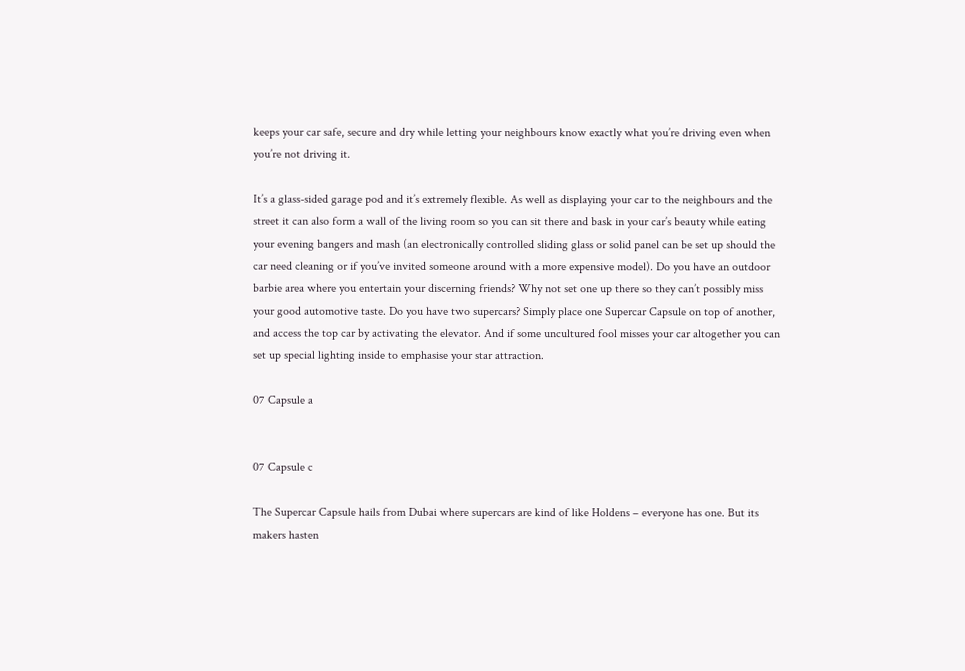keeps your car safe, secure and dry while letting your neighbours know exactly what you’re driving even when you’re not driving it.

It’s a glass-sided garage pod and it’s extremely flexible. As well as displaying your car to the neighbours and the street it can also form a wall of the living room so you can sit there and bask in your car’s beauty while eating your evening bangers and mash (an electronically controlled sliding glass or solid panel can be set up should the car need cleaning or if you’ve invited someone around with a more expensive model). Do you have an outdoor barbie area where you entertain your discerning friends? Why not set one up there so they can’t possibly miss your good automotive taste. Do you have two supercars? Simply place one Supercar Capsule on top of another, and access the top car by activating the elevator. And if some uncultured fool misses your car altogether you can set up special lighting inside to emphasise your star attraction.

07 Capsule a


07 Capsule c

The Supercar Capsule hails from Dubai where supercars are kind of like Holdens – everyone has one. But its makers hasten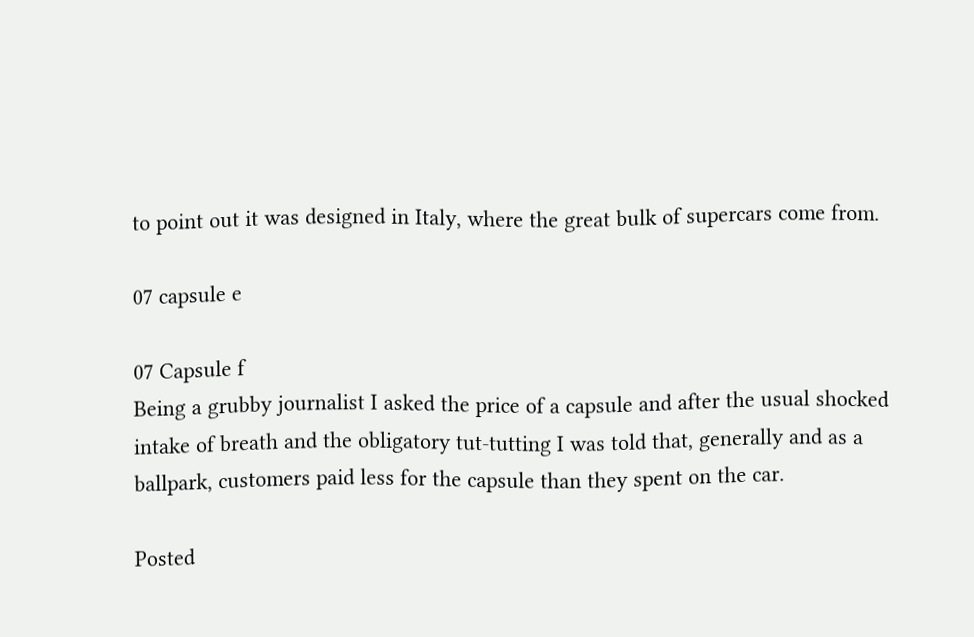to point out it was designed in Italy, where the great bulk of supercars come from.

07 capsule e

07 Capsule f
Being a grubby journalist I asked the price of a capsule and after the usual shocked intake of breath and the obligatory tut-tutting I was told that, generally and as a ballpark, customers paid less for the capsule than they spent on the car.

Posted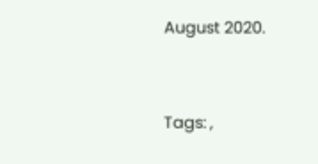August 2020.


Tags: ,